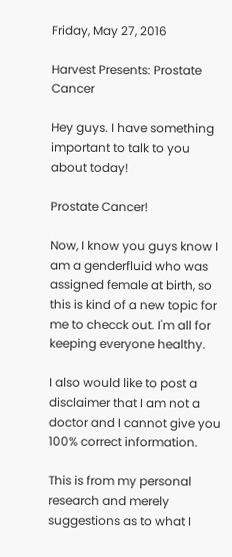Friday, May 27, 2016

Harvest Presents: Prostate Cancer

Hey guys. I have something important to talk to you about today!

Prostate Cancer!

Now, I know you guys know I am a genderfluid who was assigned female at birth, so this is kind of a new topic for me to checck out. I'm all for keeping everyone healthy.

I also would like to post a disclaimer that I am not a doctor and I cannot give you 100% correct information.

This is from my personal research and merely suggestions as to what I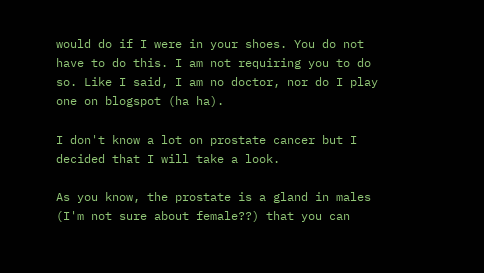would do if I were in your shoes. You do not have to do this. I am not requiring you to do so. Like I said, I am no doctor, nor do I play one on blogspot (ha ha).

I don't know a lot on prostate cancer but I decided that I will take a look.

As you know, the prostate is a gland in males (I'm not sure about female??) that you can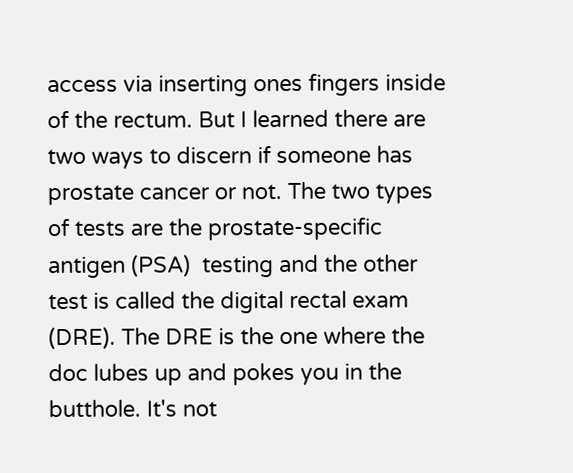access via inserting ones fingers inside of the rectum. But I learned there are two ways to discern if someone has prostate cancer or not. The two types of tests are the prostate-specific antigen (PSA)  testing and the other test is called the digital rectal exam (DRE). The DRE is the one where the doc lubes up and pokes you in the butthole. It's not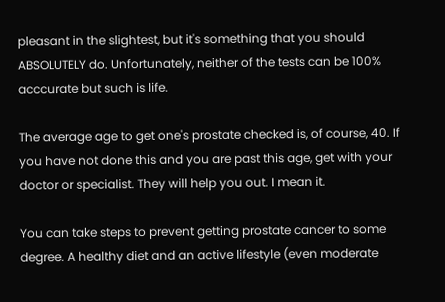pleasant in the slightest, but it's something that you should ABSOLUTELY do. Unfortunately, neither of the tests can be 100% acccurate but such is life.

The average age to get one's prostate checked is, of course, 40. If you have not done this and you are past this age, get with your doctor or specialist. They will help you out. I mean it.

You can take steps to prevent getting prostate cancer to some degree. A healthy diet and an active lifestyle (even moderate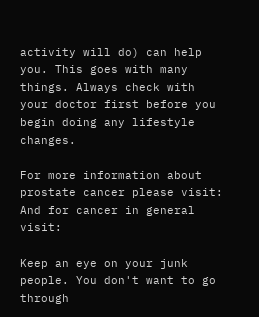activity will do) can help you. This goes with many things. Always check with your doctor first before you begin doing any lifestyle changes.

For more information about prostate cancer please visit:
And for cancer in general visit:

Keep an eye on your junk people. You don't want to go through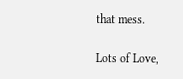that mess.

Lots of Love,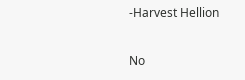-Harvest Hellion

No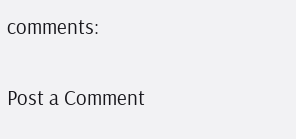comments:

Post a Comment